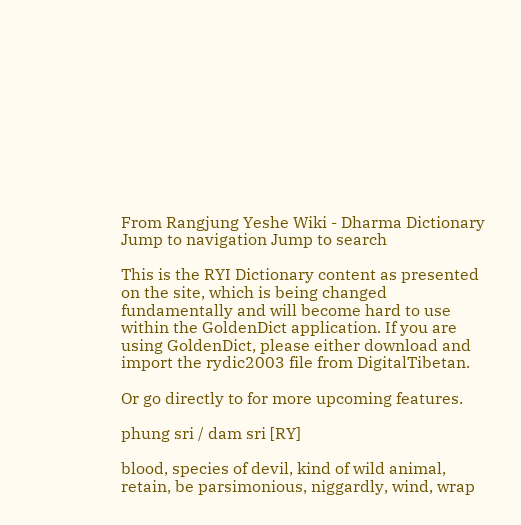From Rangjung Yeshe Wiki - Dharma Dictionary
Jump to navigation Jump to search

This is the RYI Dictionary content as presented on the site, which is being changed fundamentally and will become hard to use within the GoldenDict application. If you are using GoldenDict, please either download and import the rydic2003 file from DigitalTibetan.

Or go directly to for more upcoming features.

phung sri / dam sri [RY]

blood, species of devil, kind of wild animal, retain, be parsimonious, niggardly, wind, wrap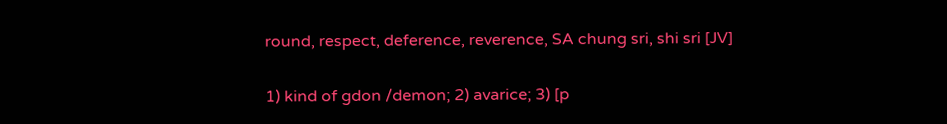round, respect, deference, reverence, SA chung sri, shi sri [JV]

1) kind of gdon /demon; 2) avarice; 3) [p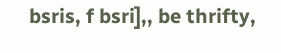bsris, f bsri],, be thrifty,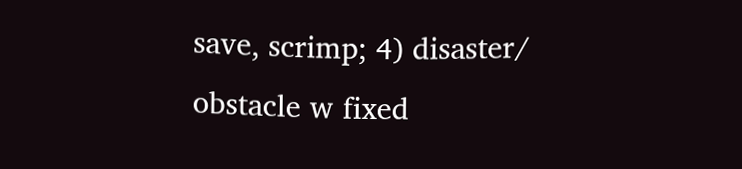save, scrimp; 4) disaster/ obstacle w fixed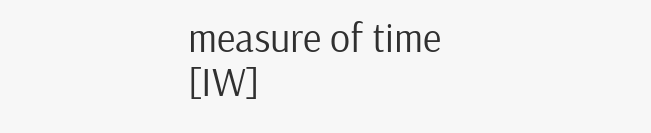measure of time [IW]